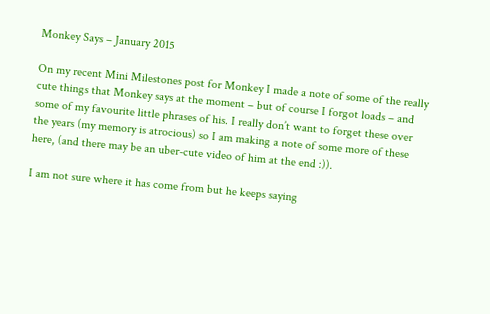Monkey Says – January 2015

On my recent Mini Milestones post for Monkey I made a note of some of the really cute things that Monkey says at the moment – but of course I forgot loads – and some of my favourite little phrases of his. I really don’t want to forget these over the years (my memory is atrocious) so I am making a note of some more of these here, (and there may be an uber-cute video of him at the end :)).

I am not sure where it has come from but he keeps saying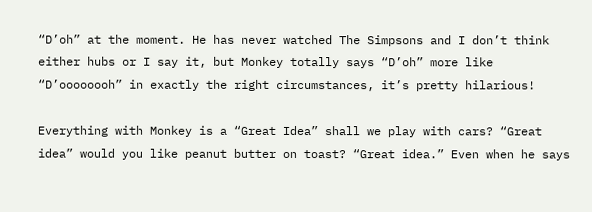“D’oh” at the moment. He has never watched The Simpsons and I don’t think either hubs or I say it, but Monkey totally says “D’oh” more like “D’oooooooh” in exactly the right circumstances, it’s pretty hilarious!

Everything with Monkey is a “Great Idea” shall we play with cars? “Great idea” would you like peanut butter on toast? “Great idea.” Even when he says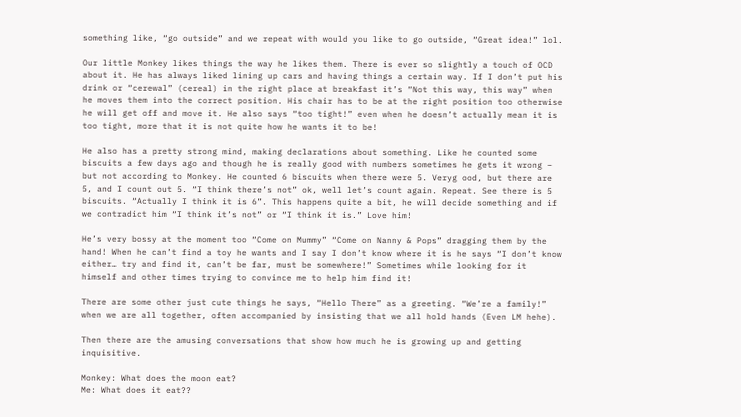something like, “go outside” and we repeat with would you like to go outside, “Great idea!” lol.

Our little Monkey likes things the way he likes them. There is ever so slightly a touch of OCD about it. He has always liked lining up cars and having things a certain way. If I don’t put his drink or “cerewal” (cereal) in the right place at breakfast it’s “Not this way, this way” when he moves them into the correct position. His chair has to be at the right position too otherwise he will get off and move it. He also says “too tight!” even when he doesn’t actually mean it is too tight, more that it is not quite how he wants it to be!

He also has a pretty strong mind, making declarations about something. Like he counted some biscuits a few days ago and though he is really good with numbers sometimes he gets it wrong – but not according to Monkey. He counted 6 biscuits when there were 5. Veryg ood, but there are 5, and I count out 5. “I think there’s not” ok, well let’s count again. Repeat. See there is 5 biscuits. “Actually I think it is 6”. This happens quite a bit, he will decide something and if we contradict him “I think it’s not” or “I think it is.” Love him!

He’s very bossy at the moment too “Come on Mummy” “Come on Nanny & Pops” dragging them by the hand! When he can’t find a toy he wants and I say I don’t know where it is he says “I don’t know either… try and find it, can’t be far, must be somewhere!” Sometimes while looking for it himself and other times trying to convince me to help him find it!

There are some other just cute things he says, “Hello There” as a greeting. “We’re a family!” when we are all together, often accompanied by insisting that we all hold hands (Even LM hehe).

Then there are the amusing conversations that show how much he is growing up and getting inquisitive.

Monkey: What does the moon eat?
Me: What does it eat??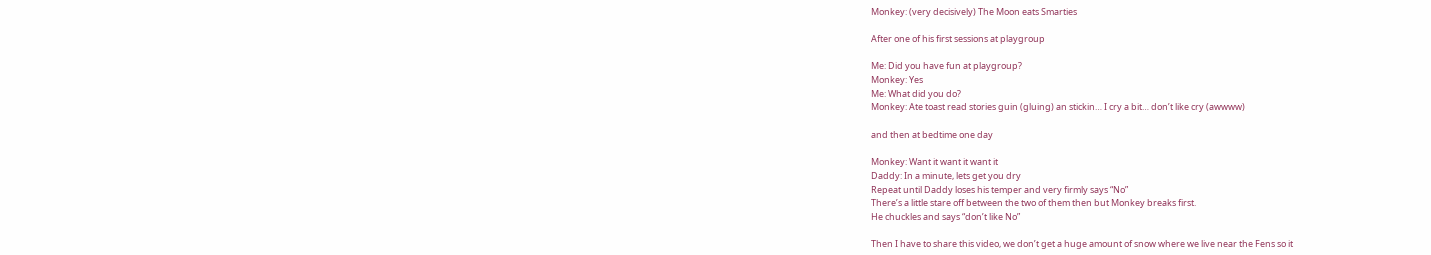Monkey: (very decisively) The Moon eats Smarties

After one of his first sessions at playgroup

Me: Did you have fun at playgroup?
Monkey: Yes
Me: What did you do?
Monkey: Ate toast read stories guin (gluing) an stickin… I cry a bit… don’t like cry (awwww)

and then at bedtime one day

Monkey: Want it want it want it
Daddy: In a minute, lets get you dry
Repeat until Daddy loses his temper and very firmly says “No”
There’s a little stare off between the two of them then but Monkey breaks first.
He chuckles and says “don’t like No”

Then I have to share this video, we don’t get a huge amount of snow where we live near the Fens so it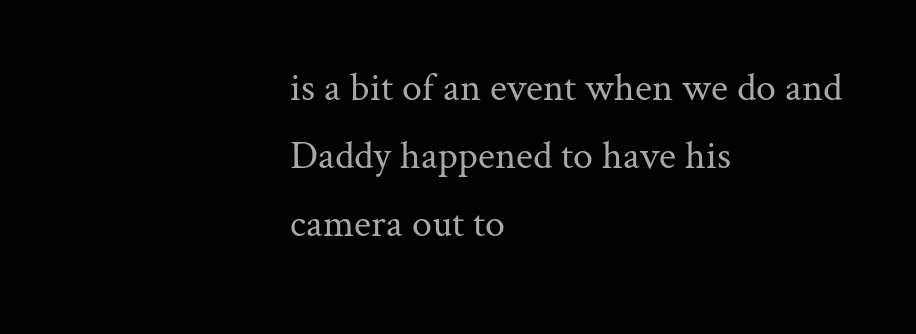is a bit of an event when we do and Daddy happened to have his camera out to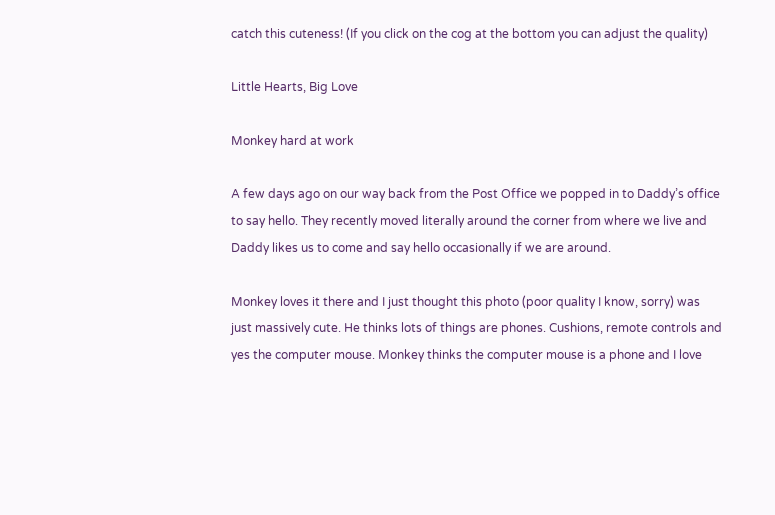catch this cuteness! (If you click on the cog at the bottom you can adjust the quality)

Little Hearts, Big Love

Monkey hard at work

A few days ago on our way back from the Post Office we popped in to Daddy’s office to say hello. They recently moved literally around the corner from where we live and Daddy likes us to come and say hello occasionally if we are around.

Monkey loves it there and I just thought this photo (poor quality I know, sorry) was just massively cute. He thinks lots of things are phones. Cushions, remote controls and yes the computer mouse. Monkey thinks the computer mouse is a phone and I love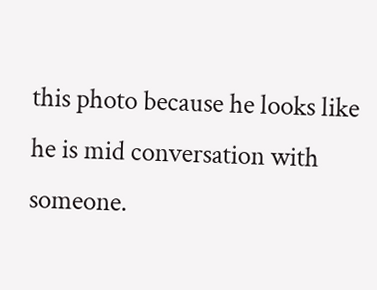this photo because he looks like he is mid conversation with someone.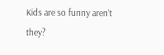Kids are so funny aren’t they?